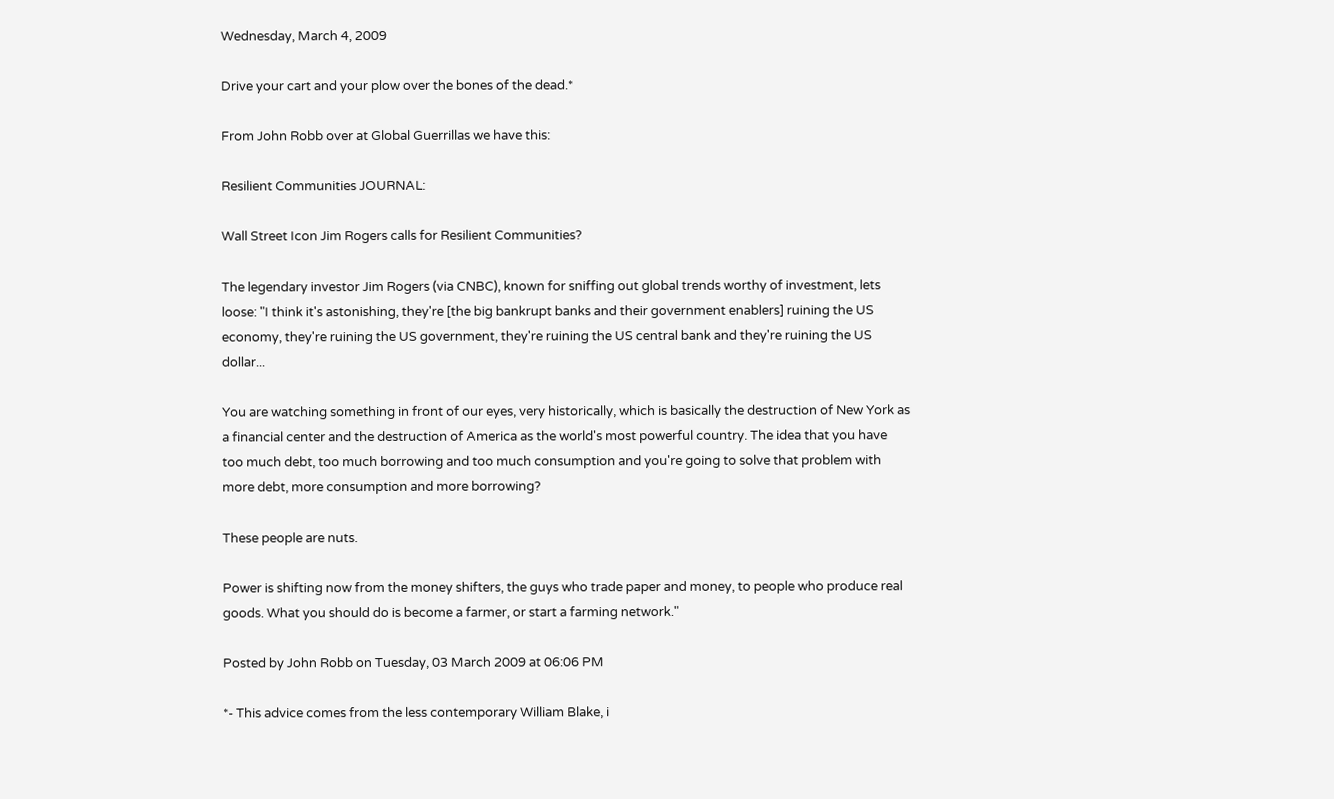Wednesday, March 4, 2009

Drive your cart and your plow over the bones of the dead.*

From John Robb over at Global Guerrillas we have this:

Resilient Communities JOURNAL:

Wall Street Icon Jim Rogers calls for Resilient Communities?

The legendary investor Jim Rogers (via CNBC), known for sniffing out global trends worthy of investment, lets loose: "I think it's astonishing, they're [the big bankrupt banks and their government enablers] ruining the US economy, they're ruining the US government, they're ruining the US central bank and they're ruining the US dollar...

You are watching something in front of our eyes, very historically, which is basically the destruction of New York as a financial center and the destruction of America as the world's most powerful country. The idea that you have too much debt, too much borrowing and too much consumption and you're going to solve that problem with more debt, more consumption and more borrowing?

These people are nuts.

Power is shifting now from the money shifters, the guys who trade paper and money, to people who produce real goods. What you should do is become a farmer, or start a farming network."

Posted by John Robb on Tuesday, 03 March 2009 at 06:06 PM

*- This advice comes from the less contemporary William Blake, i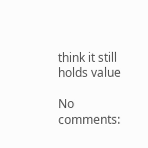think it still holds value

No comments: